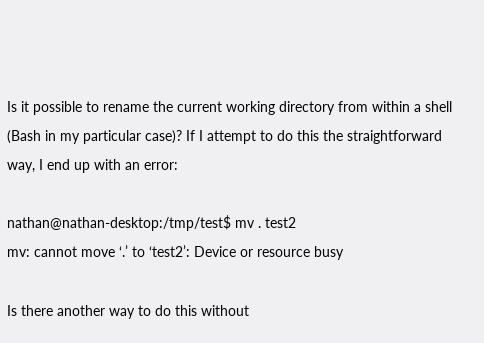Is it possible to rename the current working directory from within a shell (Bash in my particular case)? If I attempt to do this the straightforward way, I end up with an error:

nathan@nathan-desktop:/tmp/test$ mv . test2
mv: cannot move ‘.’ to ‘test2’: Device or resource busy

Is there another way to do this without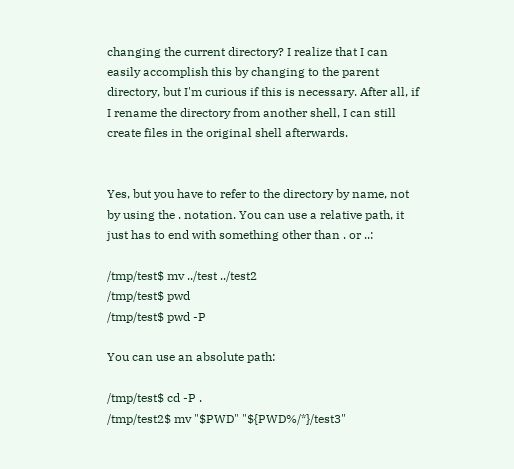changing the current directory? I realize that I can easily accomplish this by changing to the parent directory, but I'm curious if this is necessary. After all, if I rename the directory from another shell, I can still create files in the original shell afterwards.


Yes, but you have to refer to the directory by name, not by using the . notation. You can use a relative path, it just has to end with something other than . or ..:

/tmp/test$ mv ../test ../test2
/tmp/test$ pwd
/tmp/test$ pwd -P

You can use an absolute path:

/tmp/test$ cd -P .
/tmp/test2$ mv "$PWD" "${PWD%/*}/test3"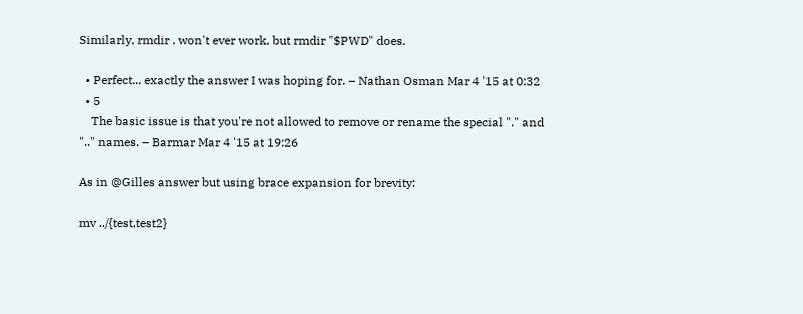Similarly, rmdir . won't ever work, but rmdir "$PWD" does.

  • Perfect... exactly the answer I was hoping for. – Nathan Osman Mar 4 '15 at 0:32
  • 5
    The basic issue is that you're not allowed to remove or rename the special "." and ".." names. – Barmar Mar 4 '15 at 19:26

As in @Gilles answer but using brace expansion for brevity:

mv ../{test,test2}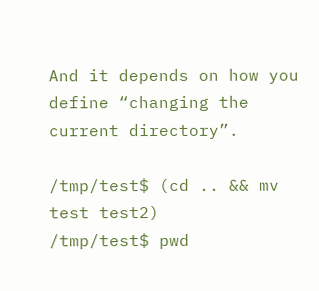And it depends on how you define “changing the current directory”.

/tmp/test$ (cd .. && mv test test2)
/tmp/test$ pwd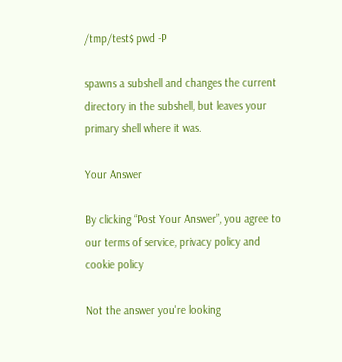/tmp/test$ pwd -P

spawns a subshell and changes the current directory in the subshell, but leaves your primary shell where it was.

Your Answer

By clicking “Post Your Answer”, you agree to our terms of service, privacy policy and cookie policy

Not the answer you're looking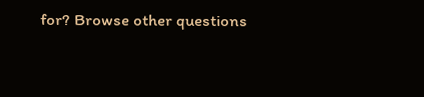for? Browse other questions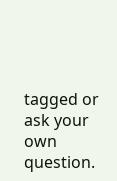tagged or ask your own question.